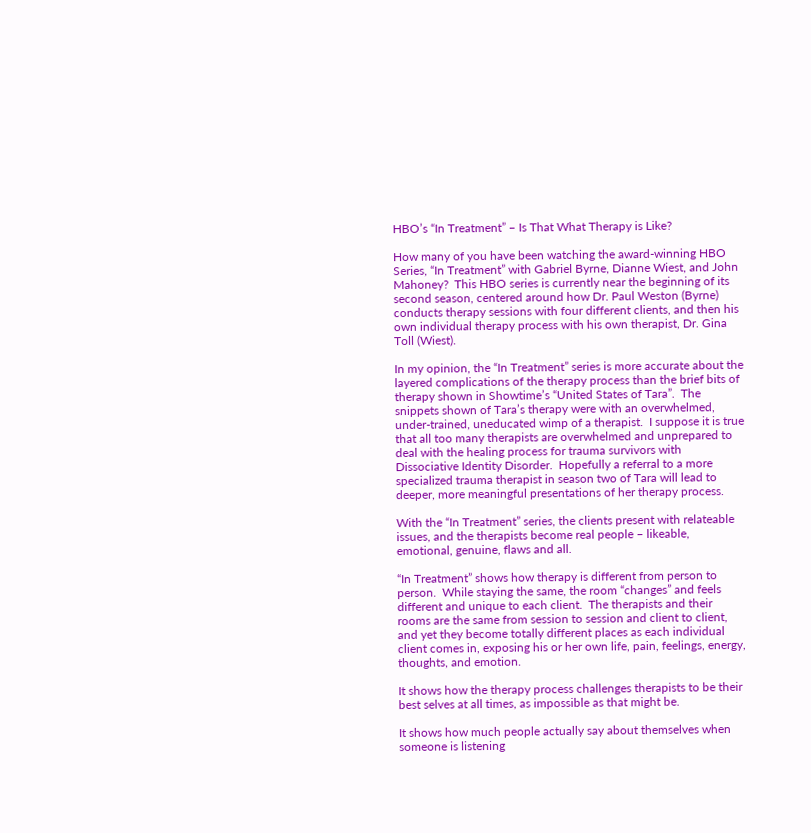HBO’s “In Treatment” – Is That What Therapy is Like?

How many of you have been watching the award-winning HBO Series, “In Treatment” with Gabriel Byrne, Dianne Wiest, and John Mahoney?  This HBO series is currently near the beginning of its second season, centered around how Dr. Paul Weston (Byrne) conducts therapy sessions with four different clients, and then his own individual therapy process with his own therapist, Dr. Gina Toll (Wiest).

In my opinion, the “In Treatment” series is more accurate about the layered complications of the therapy process than the brief bits of therapy shown in Showtime’s “United States of Tara”.  The snippets shown of Tara’s therapy were with an overwhelmed, under-trained, uneducated wimp of a therapist.  I suppose it is true that all too many therapists are overwhelmed and unprepared to deal with the healing process for trauma survivors with Dissociative Identity Disorder.  Hopefully a referral to a more specialized trauma therapist in season two of Tara will lead to deeper, more meaningful presentations of her therapy process.

With the “In Treatment” series, the clients present with relateable issues, and the therapists become real people – likeable, emotional, genuine, flaws and all.

“In Treatment” shows how therapy is different from person to person.  While staying the same, the room “changes” and feels different and unique to each client.  The therapists and their rooms are the same from session to session and client to client, and yet they become totally different places as each individual client comes in, exposing his or her own life, pain, feelings, energy, thoughts, and emotion.

It shows how the therapy process challenges therapists to be their best selves at all times, as impossible as that might be.

It shows how much people actually say about themselves when someone is listening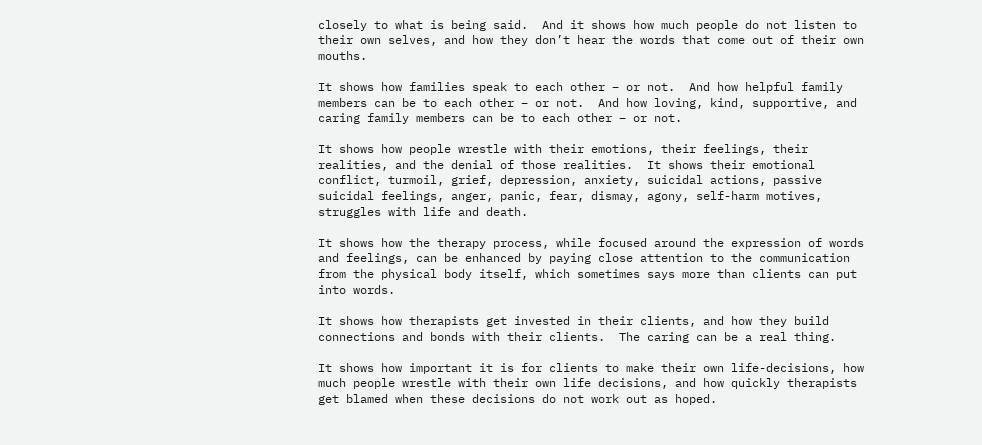closely to what is being said.  And it shows how much people do not listen to their own selves, and how they don’t hear the words that come out of their own mouths.

It shows how families speak to each other – or not.  And how helpful family members can be to each other – or not.  And how loving, kind, supportive, and caring family members can be to each other – or not.

It shows how people wrestle with their emotions, their feelings, their realities, and the denial of those realities.  It shows their emotional conflict, turmoil, grief, depression, anxiety, suicidal actions, passive suicidal feelings, anger, panic, fear, dismay, agony, self-harm motives, struggles with life and death.

It shows how the therapy process, while focused around the expression of words and feelings, can be enhanced by paying close attention to the communication from the physical body itself, which sometimes says more than clients can put into words.

It shows how therapists get invested in their clients, and how they build connections and bonds with their clients.  The caring can be a real thing.

It shows how important it is for clients to make their own life-decisions, how much people wrestle with their own life decisions, and how quickly therapists get blamed when these decisions do not work out as hoped.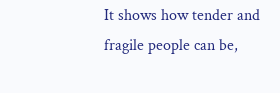It shows how tender and fragile people can be,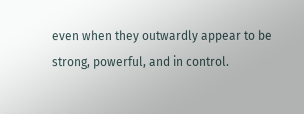even when they outwardly appear to be strong, powerful, and in control.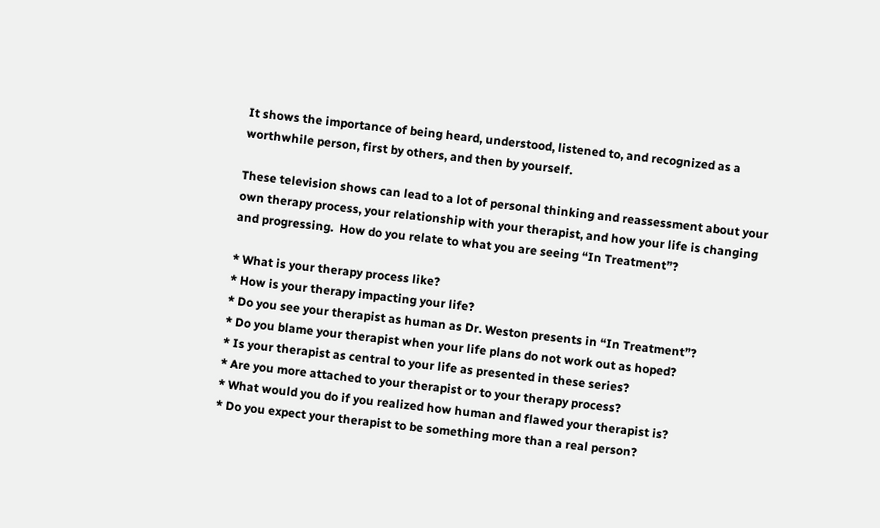It shows the importance of being heard, understood, listened to, and recognized as a worthwhile person, first by others, and then by yourself.

These television shows can lead to a lot of personal thinking and reassessment about your own therapy process, your relationship with your therapist, and how your life is changing and progressing.  How do you relate to what you are seeing “In Treatment”?

* What is your therapy process like?
* How is your therapy impacting your life?
* Do you see your therapist as human as Dr. Weston presents in “In Treatment”?
* Do you blame your therapist when your life plans do not work out as hoped?
* Is your therapist as central to your life as presented in these series?
* Are you more attached to your therapist or to your therapy process?
* What would you do if you realized how human and flawed your therapist is?
* Do you expect your therapist to be something more than a real person?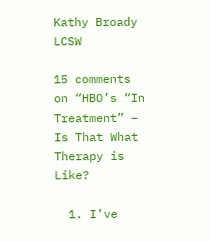Kathy Broady LCSW

15 comments on “HBO’s “In Treatment” – Is That What Therapy is Like?

  1. I’ve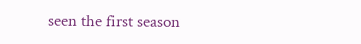seen the first season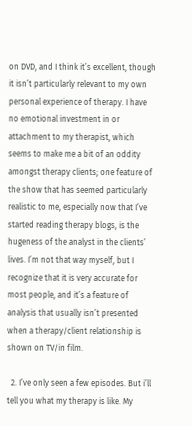on DVD, and I think it’s excellent, though it isn’t particularly relevant to my own personal experience of therapy. I have no emotional investment in or attachment to my therapist, which seems to make me a bit of an oddity amongst therapy clients; one feature of the show that has seemed particularly realistic to me, especially now that I’ve started reading therapy blogs, is the hugeness of the analyst in the clients’ lives. I’m not that way myself, but I recognize that it is very accurate for most people, and it’s a feature of analysis that usually isn’t presented when a therapy/client relationship is shown on TV/in film.

  2. I’ve only seen a few episodes. But i’ll tell you what my therapy is like. My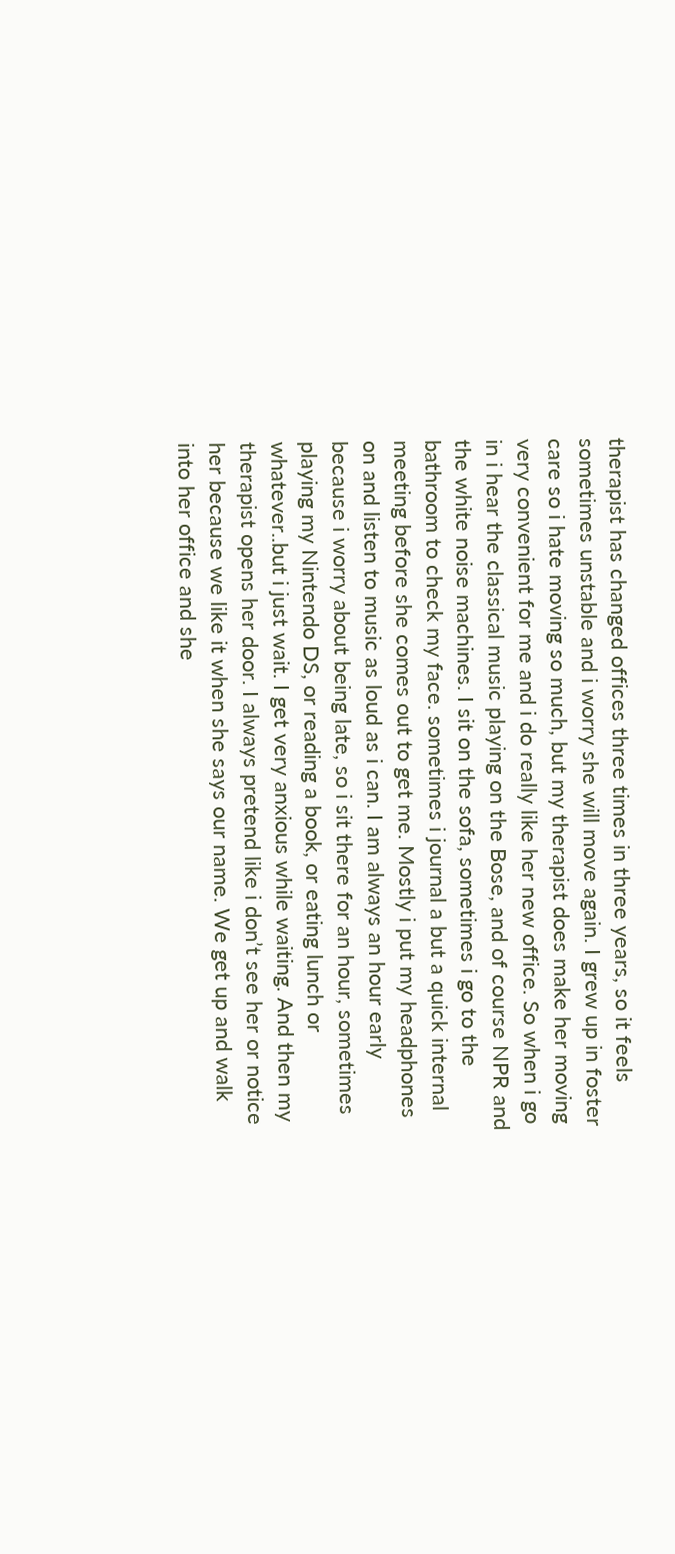therapist has changed offices three times in three years, so it feels sometimes unstable and i worry she will move again. I grew up in foster care so i hate moving so much, but my therapist does make her moving very convenient for me and i do really like her new office. So when i go in i hear the classical music playing on the Bose, and of course NPR and the white noise machines. I sit on the sofa, sometimes i go to the bathroom to check my face. sometimes i journal a but a quick internal meeting before she comes out to get me. Mostly i put my headphones on and listen to music as loud as i can. I am always an hour early because i worry about being late, so i sit there for an hour, sometimes playing my Nintendo DS, or reading a book, or eating lunch or whatever..but i just wait. I get very anxious while waiting. And then my therapist opens her door. I always pretend like i don’t see her or notice her because we like it when she says our name. We get up and walk into her office and she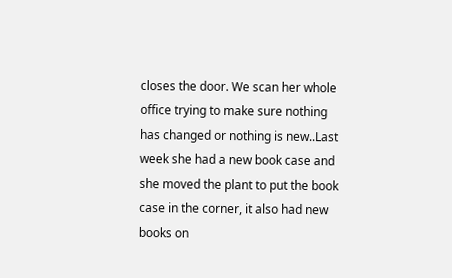closes the door. We scan her whole office trying to make sure nothing has changed or nothing is new..Last week she had a new book case and she moved the plant to put the book case in the corner, it also had new books on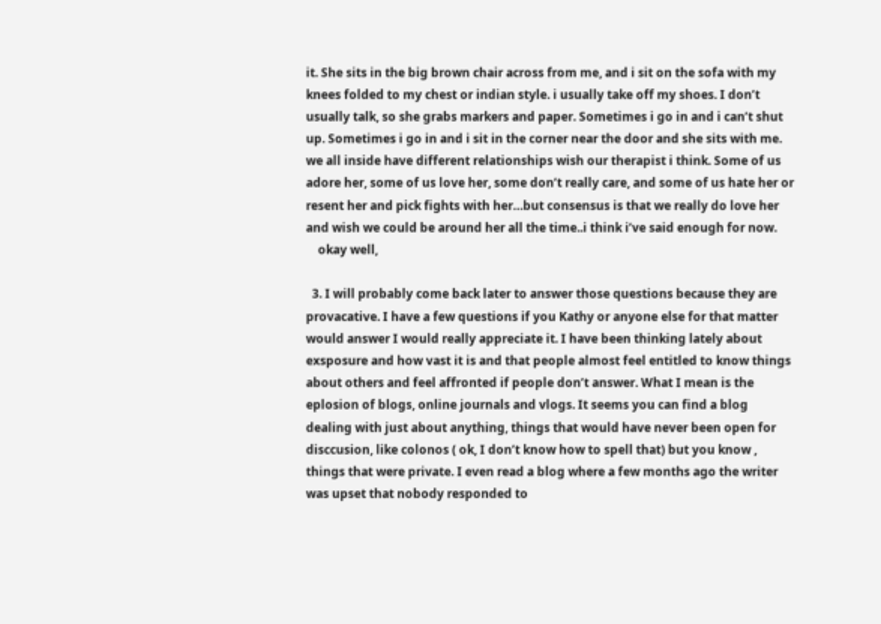it. She sits in the big brown chair across from me, and i sit on the sofa with my knees folded to my chest or indian style. i usually take off my shoes. I don’t usually talk, so she grabs markers and paper. Sometimes i go in and i can’t shut up. Sometimes i go in and i sit in the corner near the door and she sits with me. we all inside have different relationships wish our therapist i think. Some of us adore her, some of us love her, some don’t really care, and some of us hate her or resent her and pick fights with her…but consensus is that we really do love her and wish we could be around her all the time..i think i’ve said enough for now.
    okay well,

  3. I will probably come back later to answer those questions because they are provacative. I have a few questions if you Kathy or anyone else for that matter would answer I would really appreciate it. I have been thinking lately about exsposure and how vast it is and that people almost feel entitled to know things about others and feel affronted if people don’t answer. What I mean is the eplosion of blogs, online journals and vlogs. It seems you can find a blog dealing with just about anything, things that would have never been open for disccusion, like colonos ( ok, I don’t know how to spell that) but you know , things that were private. I even read a blog where a few months ago the writer was upset that nobody responded to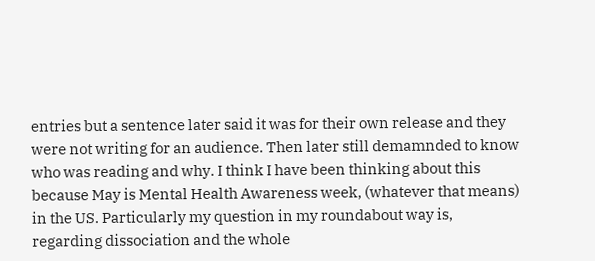entries but a sentence later said it was for their own release and they were not writing for an audience. Then later still demamnded to know who was reading and why. I think I have been thinking about this because May is Mental Health Awareness week, (whatever that means) in the US. Particularly my question in my roundabout way is, regarding dissociation and the whole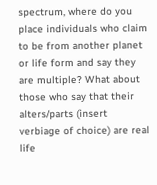spectrum, where do you place individuals who claim to be from another planet or life form and say they are multiple? What about those who say that their alters/parts (insert verbiage of choice) are real life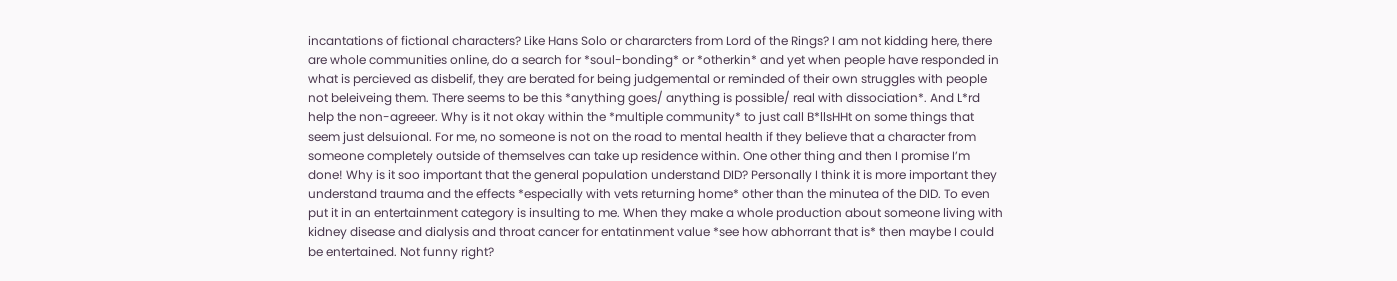incantations of fictional characters? Like Hans Solo or chararcters from Lord of the Rings? I am not kidding here, there are whole communities online, do a search for *soul-bonding* or *otherkin* and yet when people have responded in what is percieved as disbelif, they are berated for being judgemental or reminded of their own struggles with people not beleiveing them. There seems to be this *anything goes/ anything is possible/ real with dissociation*. And L*rd help the non-agreeer. Why is it not okay within the *multiple community* to just call B*llsHHt on some things that seem just delsuional. For me, no someone is not on the road to mental health if they believe that a character from someone completely outside of themselves can take up residence within. One other thing and then I promise I’m done! Why is it soo important that the general population understand DID? Personally I think it is more important they understand trauma and the effects *especially with vets returning home* other than the minutea of the DID. To even put it in an entertainment category is insulting to me. When they make a whole production about someone living with kidney disease and dialysis and throat cancer for entatinment value *see how abhorrant that is* then maybe I could be entertained. Not funny right?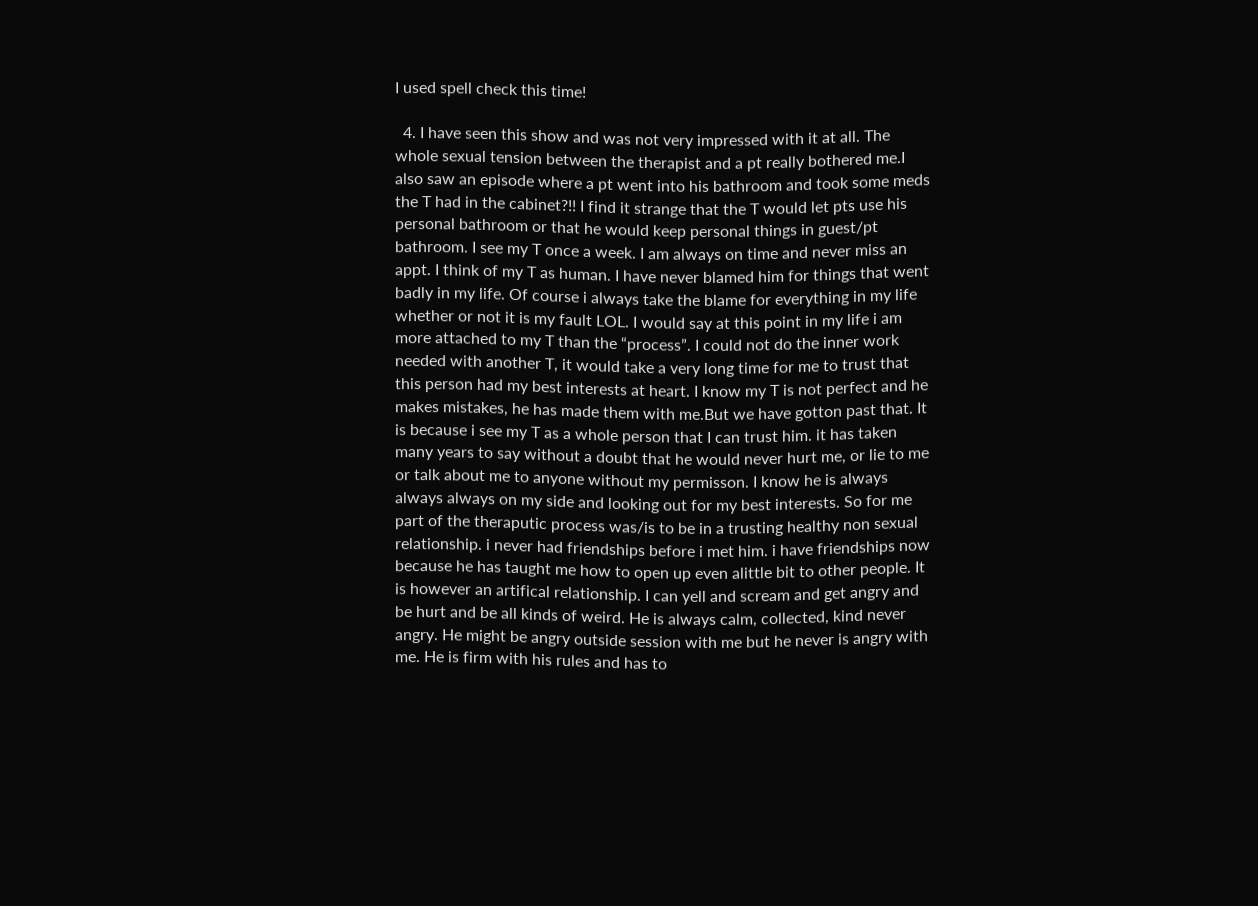I used spell check this time!

  4. I have seen this show and was not very impressed with it at all. The whole sexual tension between the therapist and a pt really bothered me.I also saw an episode where a pt went into his bathroom and took some meds the T had in the cabinet?!! I find it strange that the T would let pts use his personal bathroom or that he would keep personal things in guest/pt bathroom. I see my T once a week. I am always on time and never miss an appt. I think of my T as human. I have never blamed him for things that went badly in my life. Of course i always take the blame for everything in my life whether or not it is my fault LOL. I would say at this point in my life i am more attached to my T than the “process”. I could not do the inner work needed with another T, it would take a very long time for me to trust that this person had my best interests at heart. I know my T is not perfect and he makes mistakes, he has made them with me.But we have gotton past that. It is because i see my T as a whole person that I can trust him. it has taken many years to say without a doubt that he would never hurt me, or lie to me or talk about me to anyone without my permisson. I know he is always always always on my side and looking out for my best interests. So for me part of the theraputic process was/is to be in a trusting healthy non sexual relationship. i never had friendships before i met him. i have friendships now because he has taught me how to open up even alittle bit to other people. It is however an artifical relationship. I can yell and scream and get angry and be hurt and be all kinds of weird. He is always calm, collected, kind never angry. He might be angry outside session with me but he never is angry with me. He is firm with his rules and has to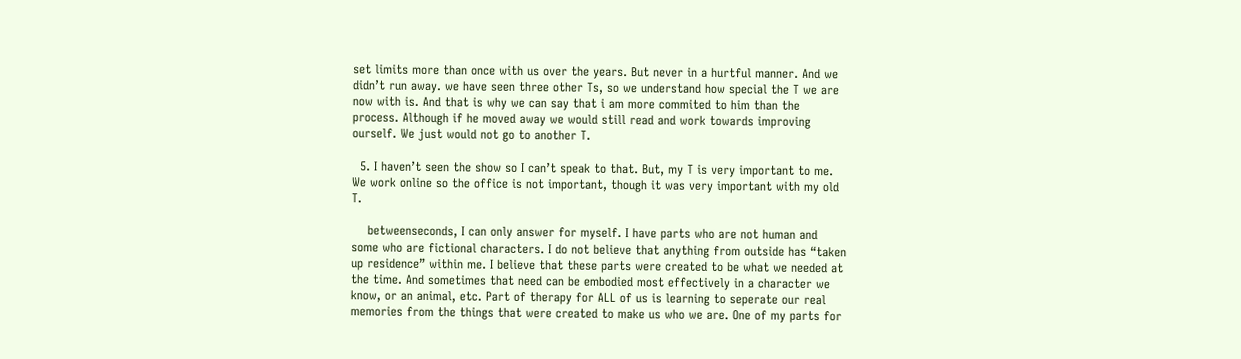set limits more than once with us over the years. But never in a hurtful manner. And we didn’t run away. we have seen three other Ts, so we understand how special the T we are now with is. And that is why we can say that i am more commited to him than the process. Although if he moved away we would still read and work towards improving ourself. We just would not go to another T.

  5. I haven’t seen the show so I can’t speak to that. But, my T is very important to me. We work online so the office is not important, though it was very important with my old T.

    betweenseconds, I can only answer for myself. I have parts who are not human and some who are fictional characters. I do not believe that anything from outside has “taken up residence” within me. I believe that these parts were created to be what we needed at the time. And sometimes that need can be embodied most effectively in a character we know, or an animal, etc. Part of therapy for ALL of us is learning to seperate our real memories from the things that were created to make us who we are. One of my parts for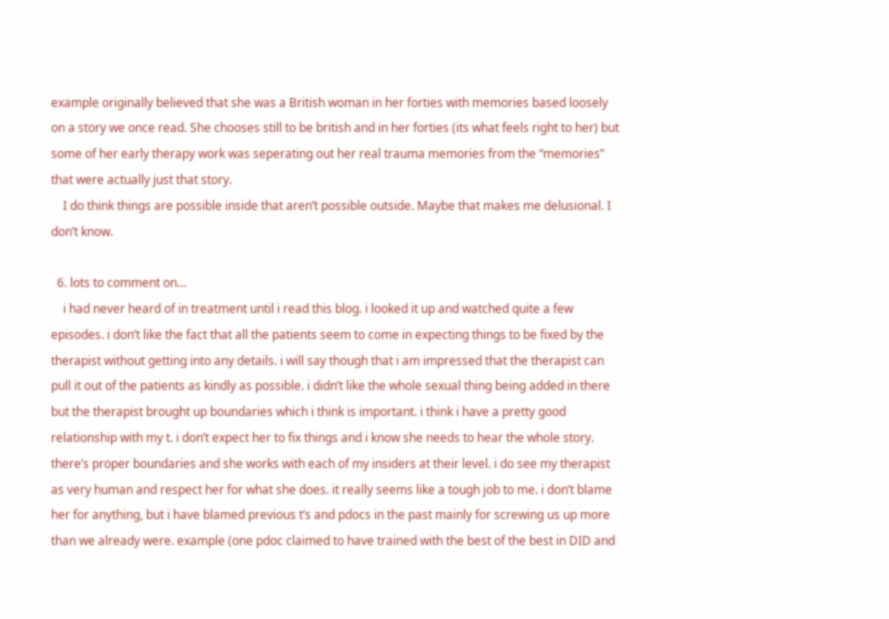example originally believed that she was a British woman in her forties with memories based loosely on a story we once read. She chooses still to be british and in her forties (its what feels right to her) but some of her early therapy work was seperating out her real trauma memories from the “memories” that were actually just that story.
    I do think things are possible inside that aren’t possible outside. Maybe that makes me delusional. I don’t know.

  6. lots to comment on…
    i had never heard of in treatment until i read this blog. i looked it up and watched quite a few episodes. i don’t like the fact that all the patients seem to come in expecting things to be fixed by the therapist without getting into any details. i will say though that i am impressed that the therapist can pull it out of the patients as kindly as possible. i didn’t like the whole sexual thing being added in there but the therapist brought up boundaries which i think is important. i think i have a pretty good relationship with my t. i don’t expect her to fix things and i know she needs to hear the whole story. there’s proper boundaries and she works with each of my insiders at their level. i do see my therapist as very human and respect her for what she does. it really seems like a tough job to me. i don’t blame her for anything, but i have blamed previous t’s and pdocs in the past mainly for screwing us up more than we already were. example (one pdoc claimed to have trained with the best of the best in DID and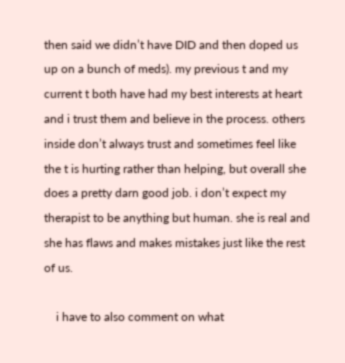then said we didn’t have DID and then doped us up on a bunch of meds). my previous t and my current t both have had my best interests at heart and i trust them and believe in the process. others inside don’t always trust and sometimes feel like the t is hurting rather than helping, but overall she does a pretty darn good job. i don’t expect my therapist to be anything but human. she is real and she has flaws and makes mistakes just like the rest of us.

    i have to also comment on what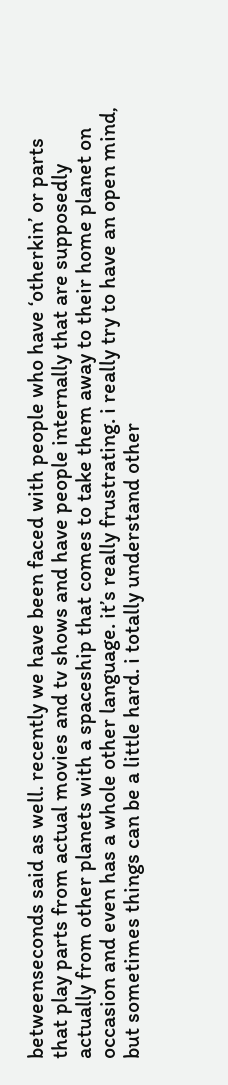betweenseconds said as well. recently we have been faced with people who have ‘otherkin’ or parts that play parts from actual movies and tv shows and have people internally that are supposedly actually from other planets with a spaceship that comes to take them away to their home planet on occasion and even has a whole other language. it’s really frustrating. i really try to have an open mind, but sometimes things can be a little hard. i totally understand other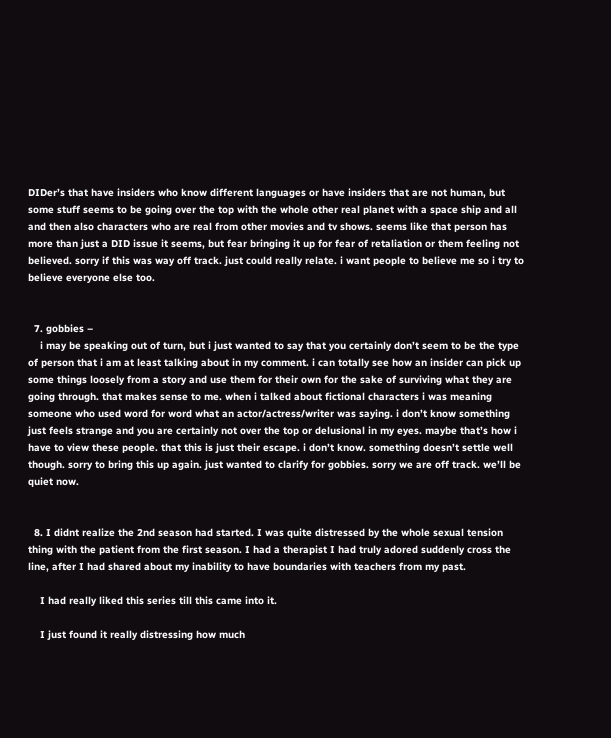DIDer’s that have insiders who know different languages or have insiders that are not human, but some stuff seems to be going over the top with the whole other real planet with a space ship and all and then also characters who are real from other movies and tv shows. seems like that person has more than just a DID issue it seems, but fear bringing it up for fear of retaliation or them feeling not believed. sorry if this was way off track. just could really relate. i want people to believe me so i try to believe everyone else too.


  7. gobbies –
    i may be speaking out of turn, but i just wanted to say that you certainly don’t seem to be the type of person that i am at least talking about in my comment. i can totally see how an insider can pick up some things loosely from a story and use them for their own for the sake of surviving what they are going through. that makes sense to me. when i talked about fictional characters i was meaning someone who used word for word what an actor/actress/writer was saying. i don’t know something just feels strange and you are certainly not over the top or delusional in my eyes. maybe that’s how i have to view these people. that this is just their escape. i don’t know. something doesn’t settle well though. sorry to bring this up again. just wanted to clarify for gobbies. sorry we are off track. we’ll be quiet now.


  8. I didnt realize the 2nd season had started. I was quite distressed by the whole sexual tension thing with the patient from the first season. I had a therapist I had truly adored suddenly cross the line, after I had shared about my inability to have boundaries with teachers from my past.

    I had really liked this series till this came into it.

    I just found it really distressing how much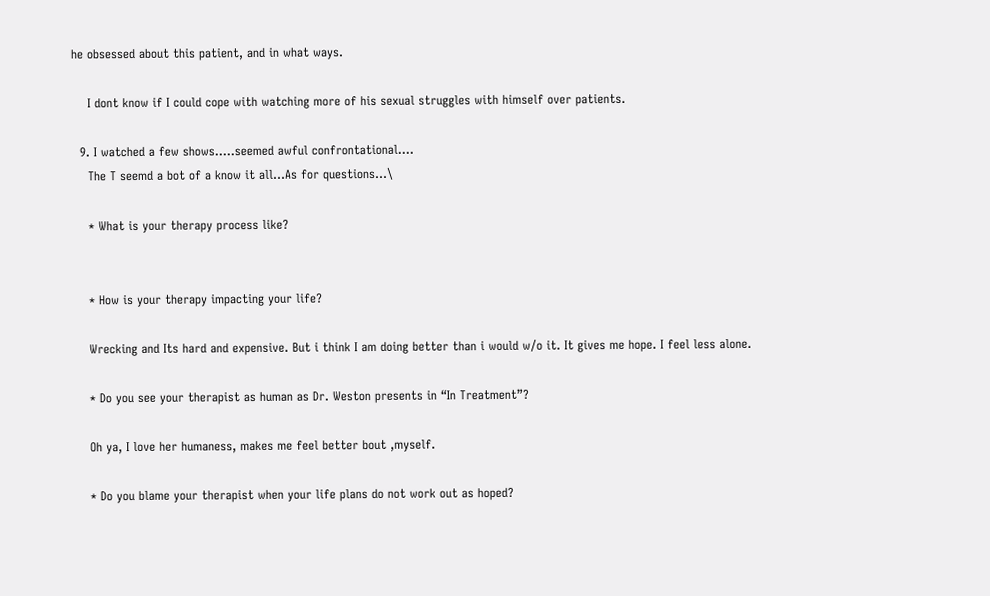he obsessed about this patient, and in what ways.

    I dont know if I could cope with watching more of his sexual struggles with himself over patients.

  9. I watched a few shows…..seemed awful confrontational….
    The T seemd a bot of a know it all…As for questions…\

    * What is your therapy process like?


    * How is your therapy impacting your life?

    Wrecking and Its hard and expensive. But i think I am doing better than i would w/o it. It gives me hope. I feel less alone.

    * Do you see your therapist as human as Dr. Weston presents in “In Treatment”?

    Oh ya, I love her humaness, makes me feel better bout ,myself.

    * Do you blame your therapist when your life plans do not work out as hoped?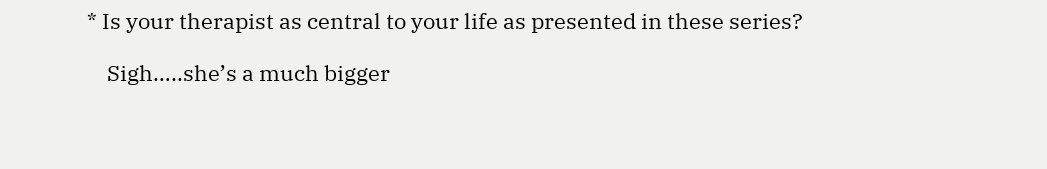* Is your therapist as central to your life as presented in these series?

    Sigh…..she’s a much bigger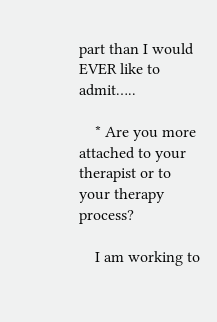part than I would EVER like to admit…..

    * Are you more attached to your therapist or to your therapy process?

    I am working to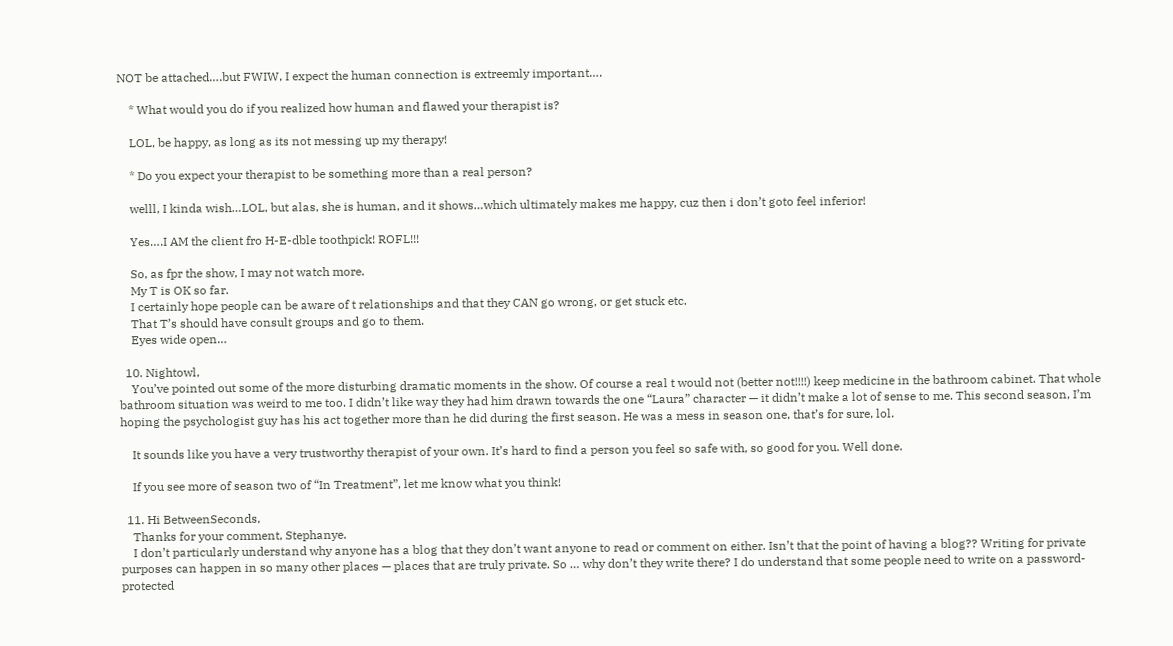NOT be attached….but FWIW, I expect the human connection is extreemly important….

    * What would you do if you realized how human and flawed your therapist is?

    LOL, be happy, as long as its not messing up my therapy!

    * Do you expect your therapist to be something more than a real person?

    welll, I kinda wish…LOL, but alas, she is human, and it shows…which ultimately makes me happy, cuz then i don’t goto feel inferior!

    Yes….I AM the client fro H-E-dble toothpick! ROFL!!!

    So, as fpr the show, I may not watch more.
    My T is OK so far.
    I certainly hope people can be aware of t relationships and that they CAN go wrong, or get stuck etc.
    That T’s should have consult groups and go to them.
    Eyes wide open…

  10. Nightowl,
    You’ve pointed out some of the more disturbing dramatic moments in the show. Of course a real t would not (better not!!!!) keep medicine in the bathroom cabinet. That whole bathroom situation was weird to me too. I didn’t like way they had him drawn towards the one “Laura” character — it didn’t make a lot of sense to me. This second season, I’m hoping the psychologist guy has his act together more than he did during the first season. He was a mess in season one, that’s for sure, lol.

    It sounds like you have a very trustworthy therapist of your own. It’s hard to find a person you feel so safe with, so good for you. Well done.

    If you see more of season two of “In Treatment”, let me know what you think!

  11. Hi BetweenSeconds,
    Thanks for your comment, Stephanye.
    I don’t particularly understand why anyone has a blog that they don’t want anyone to read or comment on either. Isn’t that the point of having a blog?? Writing for private purposes can happen in so many other places — places that are truly private. So … why don’t they write there? I do understand that some people need to write on a password-protected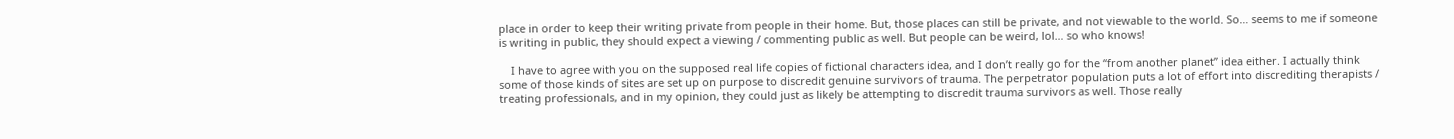place in order to keep their writing private from people in their home. But, those places can still be private, and not viewable to the world. So… seems to me if someone is writing in public, they should expect a viewing / commenting public as well. But people can be weird, lol… so who knows!

    I have to agree with you on the supposed real life copies of fictional characters idea, and I don’t really go for the “from another planet” idea either. I actually think some of those kinds of sites are set up on purpose to discredit genuine survivors of trauma. The perpetrator population puts a lot of effort into discrediting therapists / treating professionals, and in my opinion, they could just as likely be attempting to discredit trauma survivors as well. Those really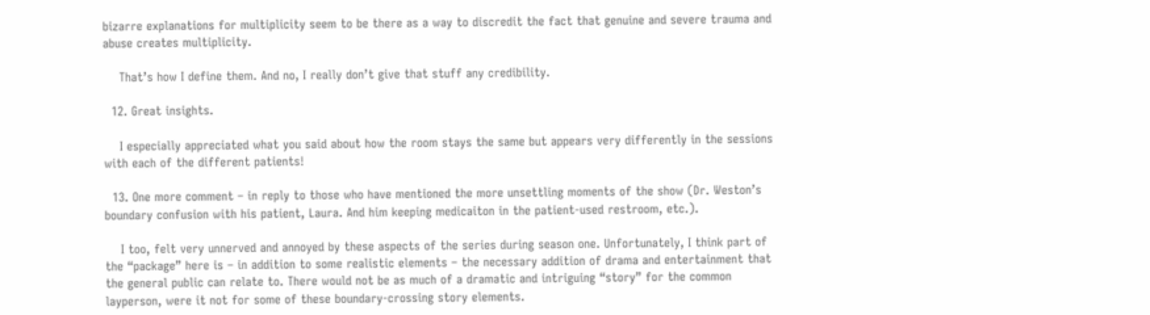bizarre explanations for multiplicity seem to be there as a way to discredit the fact that genuine and severe trauma and abuse creates multiplicity.

    That’s how I define them. And no, I really don’t give that stuff any credibility.

  12. Great insights.

    I especially appreciated what you said about how the room stays the same but appears very differently in the sessions with each of the different patients!

  13. One more comment – in reply to those who have mentioned the more unsettling moments of the show (Dr. Weston’s boundary confusion with his patient, Laura. And him keeping medicaiton in the patient-used restroom, etc.).

    I too, felt very unnerved and annoyed by these aspects of the series during season one. Unfortunately, I think part of the “package” here is – in addition to some realistic elements – the necessary addition of drama and entertainment that the general public can relate to. There would not be as much of a dramatic and intriguing “story” for the common layperson, were it not for some of these boundary-crossing story elements.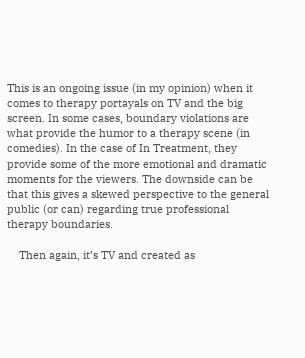This is an ongoing issue (in my opinion) when it comes to therapy portayals on TV and the big screen. In some cases, boundary violations are what provide the humor to a therapy scene (in comedies). In the case of In Treatment, they provide some of the more emotional and dramatic moments for the viewers. The downside can be that this gives a skewed perspective to the general public (or can) regarding true professional therapy boundaries.

    Then again, it’s TV and created as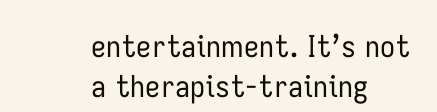entertainment. It’s not a therapist-training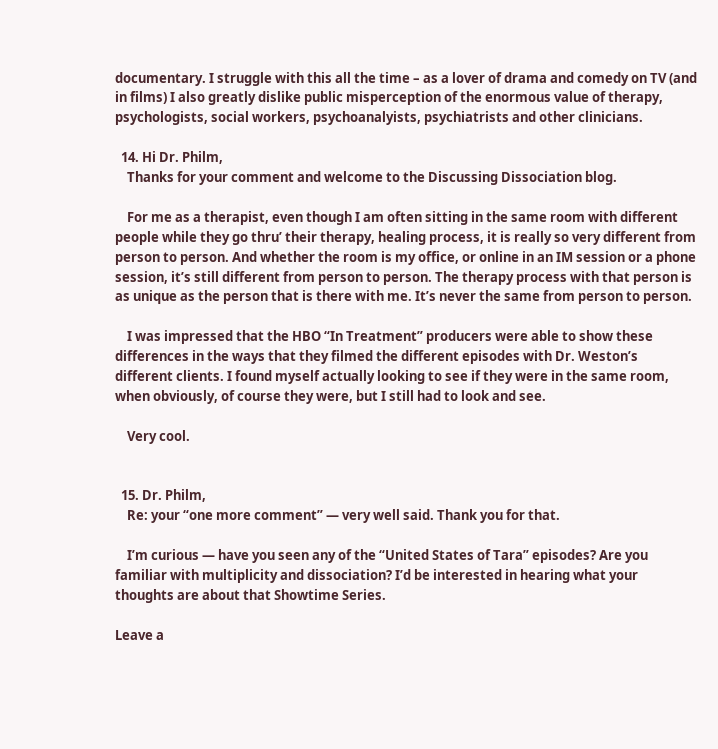documentary. I struggle with this all the time – as a lover of drama and comedy on TV (and in films) I also greatly dislike public misperception of the enormous value of therapy, psychologists, social workers, psychoanalyists, psychiatrists and other clinicians.

  14. Hi Dr. Philm,
    Thanks for your comment and welcome to the Discussing Dissociation blog.

    For me as a therapist, even though I am often sitting in the same room with different people while they go thru’ their therapy, healing process, it is really so very different from person to person. And whether the room is my office, or online in an IM session or a phone session, it’s still different from person to person. The therapy process with that person is as unique as the person that is there with me. It’s never the same from person to person.

    I was impressed that the HBO “In Treatment” producers were able to show these differences in the ways that they filmed the different episodes with Dr. Weston’s different clients. I found myself actually looking to see if they were in the same room, when obviously, of course they were, but I still had to look and see.

    Very cool.


  15. Dr. Philm,
    Re: your “one more comment” — very well said. Thank you for that.

    I’m curious — have you seen any of the “United States of Tara” episodes? Are you familiar with multiplicity and dissociation? I’d be interested in hearing what your thoughts are about that Showtime Series.

Leave a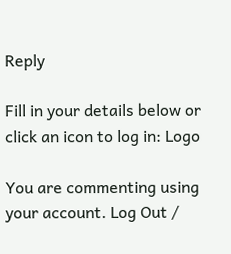Reply

Fill in your details below or click an icon to log in: Logo

You are commenting using your account. Log Out /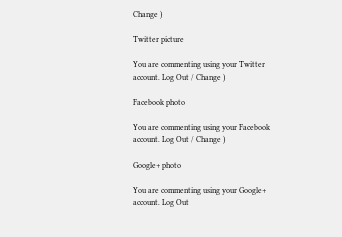Change )

Twitter picture

You are commenting using your Twitter account. Log Out / Change )

Facebook photo

You are commenting using your Facebook account. Log Out / Change )

Google+ photo

You are commenting using your Google+ account. Log Out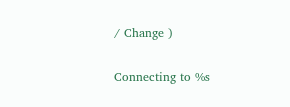/ Change )

Connecting to %s